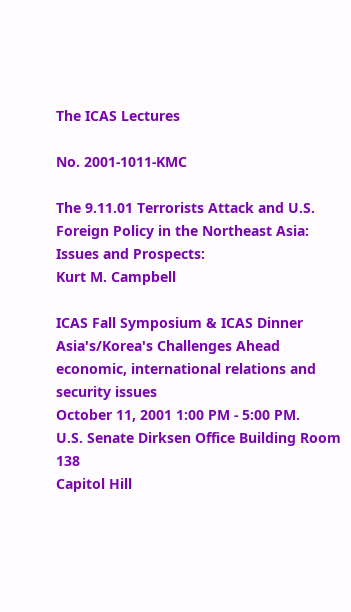The ICAS Lectures

No. 2001-1011-KMC

The 9.11.01 Terrorists Attack and U.S. Foreign Policy in the Northeast Asia:   Issues and Prospects:
Kurt M. Campbell

ICAS Fall Symposium & ICAS Dinner
Asia's/Korea's Challenges Ahead
economic, international relations and security issues
October 11, 2001 1:00 PM - 5:00 PM.
U.S. Senate Dirksen Office Building Room 138
Capitol Hill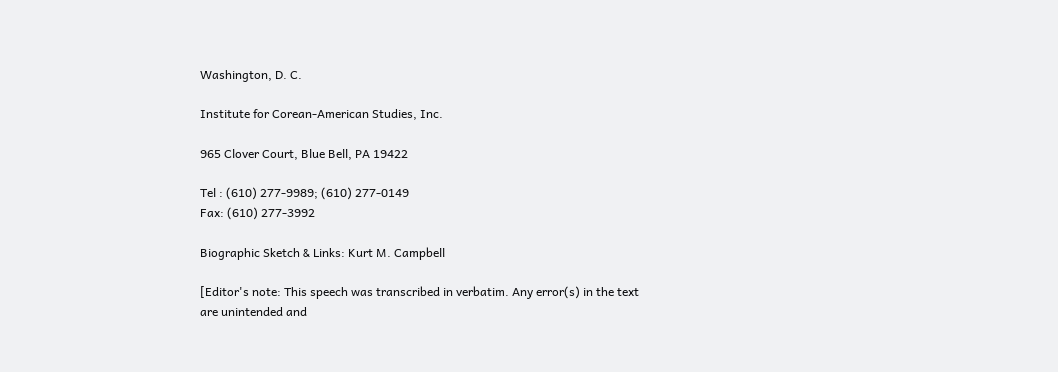Washington, D. C.

Institute for Corean-American Studies, Inc.

965 Clover Court, Blue Bell, PA 19422

Tel : (610) 277-9989; (610) 277-0149
Fax: (610) 277-3992

Biographic Sketch & Links: Kurt M. Campbell

[Editor's note: This speech was transcribed in verbatim. Any error(s) in the text are unintended and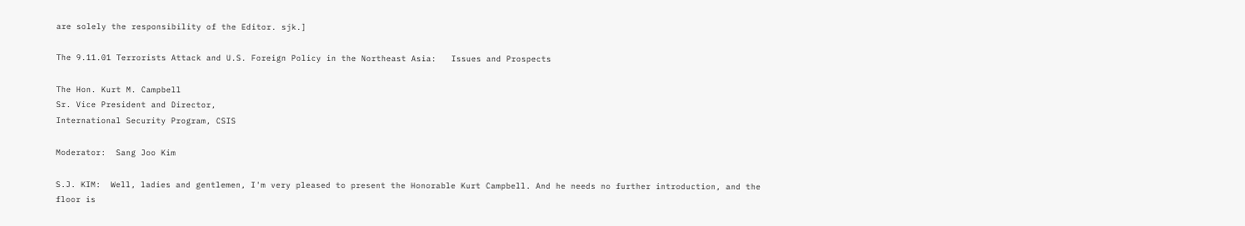are solely the responsibility of the Editor. sjk.]

The 9.11.01 Terrorists Attack and U.S. Foreign Policy in the Northeast Asia:   Issues and Prospects

The Hon. Kurt M. Campbell
Sr. Vice President and Director,
International Security Program, CSIS

Moderator:  Sang Joo Kim

S.J. KIM:  Well, ladies and gentlemen, I'm very pleased to present the Honorable Kurt Campbell. And he needs no further introduction, and the floor is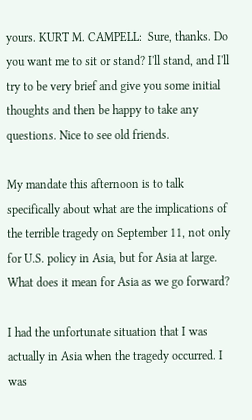yours. KURT M. CAMPELL:  Sure, thanks. Do you want me to sit or stand? I'll stand, and I'll try to be very brief and give you some initial thoughts and then be happy to take any questions. Nice to see old friends.

My mandate this afternoon is to talk specifically about what are the implications of the terrible tragedy on September 11, not only for U.S. policy in Asia, but for Asia at large. What does it mean for Asia as we go forward?

I had the unfortunate situation that I was actually in Asia when the tragedy occurred. I was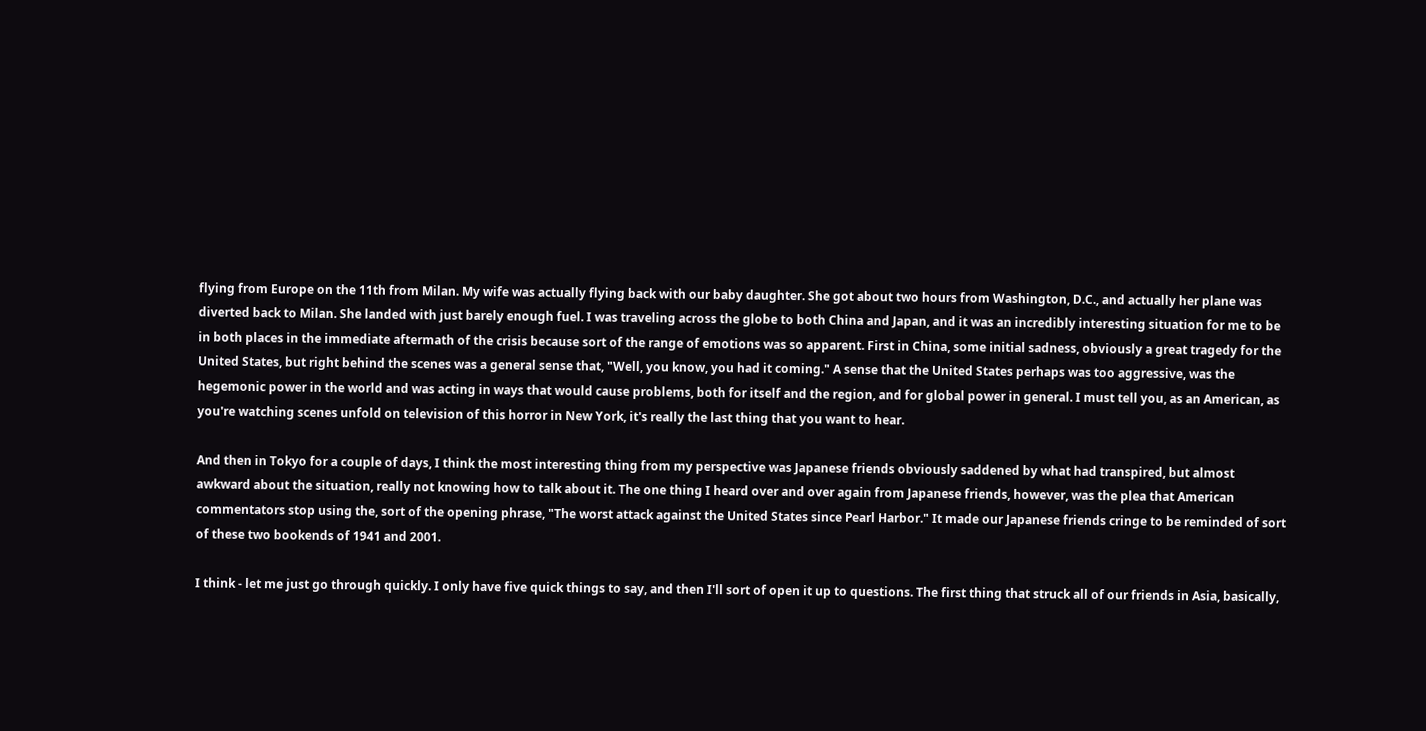flying from Europe on the 11th from Milan. My wife was actually flying back with our baby daughter. She got about two hours from Washington, D.C., and actually her plane was diverted back to Milan. She landed with just barely enough fuel. I was traveling across the globe to both China and Japan, and it was an incredibly interesting situation for me to be in both places in the immediate aftermath of the crisis because sort of the range of emotions was so apparent. First in China, some initial sadness, obviously a great tragedy for the United States, but right behind the scenes was a general sense that, "Well, you know, you had it coming." A sense that the United States perhaps was too aggressive, was the hegemonic power in the world and was acting in ways that would cause problems, both for itself and the region, and for global power in general. I must tell you, as an American, as you're watching scenes unfold on television of this horror in New York, it's really the last thing that you want to hear.

And then in Tokyo for a couple of days, I think the most interesting thing from my perspective was Japanese friends obviously saddened by what had transpired, but almost awkward about the situation, really not knowing how to talk about it. The one thing I heard over and over again from Japanese friends, however, was the plea that American commentators stop using the, sort of the opening phrase, "The worst attack against the United States since Pearl Harbor." It made our Japanese friends cringe to be reminded of sort of these two bookends of 1941 and 2001.

I think - let me just go through quickly. I only have five quick things to say, and then I'll sort of open it up to questions. The first thing that struck all of our friends in Asia, basically,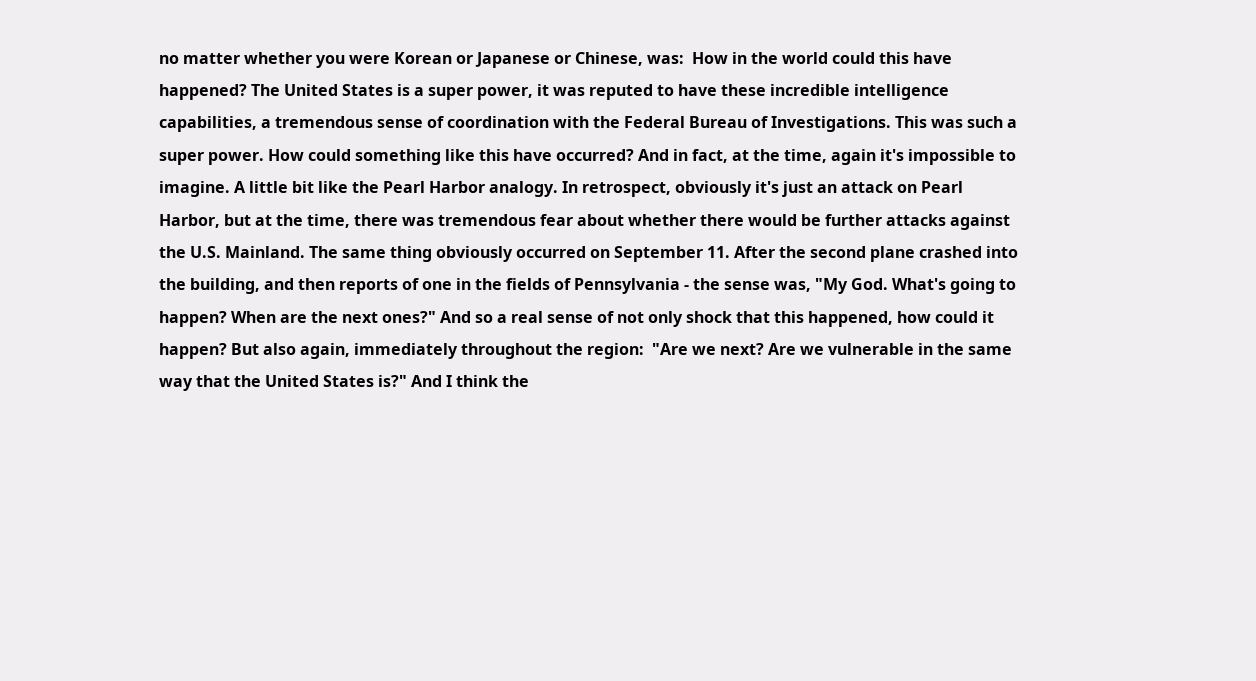no matter whether you were Korean or Japanese or Chinese, was:  How in the world could this have happened? The United States is a super power, it was reputed to have these incredible intelligence capabilities, a tremendous sense of coordination with the Federal Bureau of Investigations. This was such a super power. How could something like this have occurred? And in fact, at the time, again it's impossible to imagine. A little bit like the Pearl Harbor analogy. In retrospect, obviously it's just an attack on Pearl Harbor, but at the time, there was tremendous fear about whether there would be further attacks against the U.S. Mainland. The same thing obviously occurred on September 11. After the second plane crashed into the building, and then reports of one in the fields of Pennsylvania - the sense was, "My God. What's going to happen? When are the next ones?" And so a real sense of not only shock that this happened, how could it happen? But also again, immediately throughout the region:  "Are we next? Are we vulnerable in the same way that the United States is?" And I think the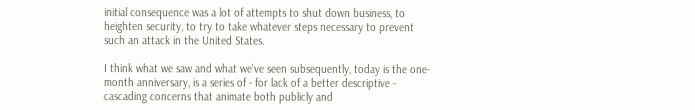initial consequence was a lot of attempts to shut down business, to heighten security, to try to take whatever steps necessary to prevent such an attack in the United States.

I think what we saw and what we've seen subsequently, today is the one-month anniversary, is a series of - for lack of a better descriptive - cascading concerns that animate both publicly and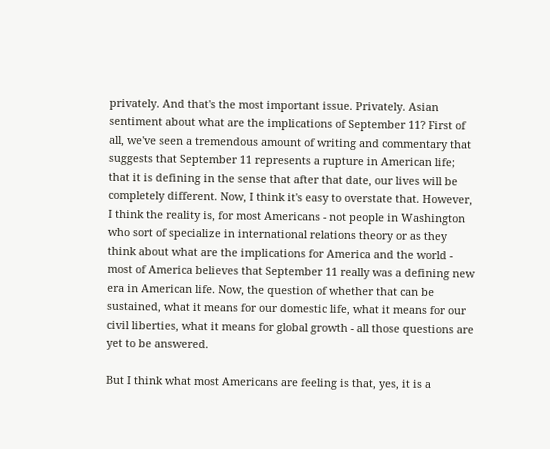privately. And that's the most important issue. Privately. Asian sentiment about what are the implications of September 11? First of all, we've seen a tremendous amount of writing and commentary that suggests that September 11 represents a rupture in American life; that it is defining in the sense that after that date, our lives will be completely different. Now, I think it's easy to overstate that. However, I think the reality is, for most Americans - not people in Washington who sort of specialize in international relations theory or as they think about what are the implications for America and the world - most of America believes that September 11 really was a defining new era in American life. Now, the question of whether that can be sustained, what it means for our domestic life, what it means for our civil liberties, what it means for global growth - all those questions are yet to be answered.

But I think what most Americans are feeling is that, yes, it is a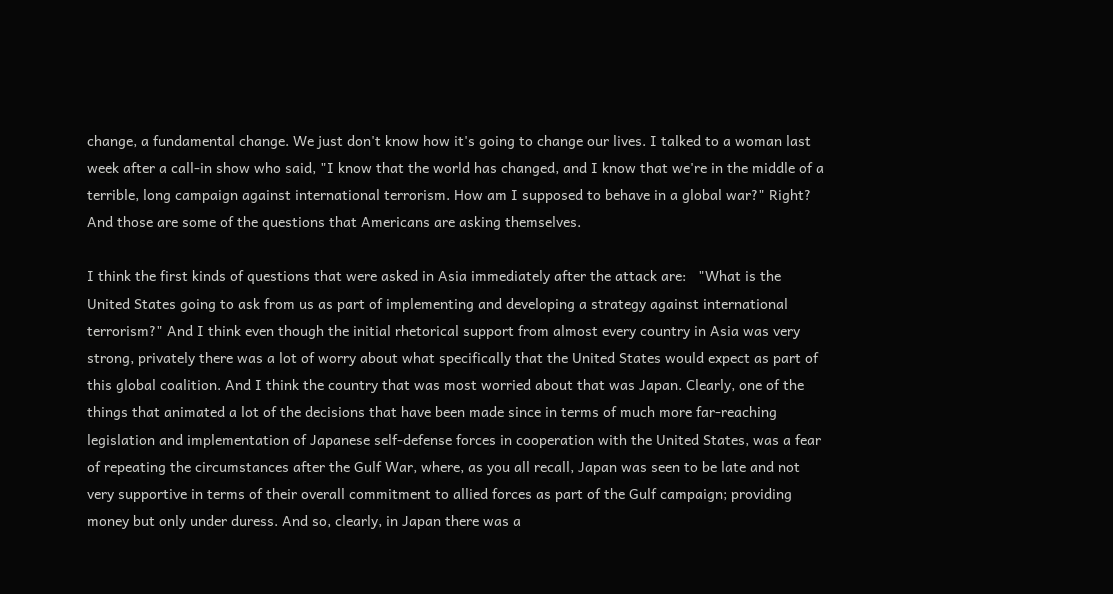change, a fundamental change. We just don't know how it's going to change our lives. I talked to a woman last week after a call-in show who said, "I know that the world has changed, and I know that we're in the middle of a terrible, long campaign against international terrorism. How am I supposed to behave in a global war?" Right? And those are some of the questions that Americans are asking themselves.

I think the first kinds of questions that were asked in Asia immediately after the attack are:   "What is the United States going to ask from us as part of implementing and developing a strategy against international terrorism?" And I think even though the initial rhetorical support from almost every country in Asia was very strong, privately there was a lot of worry about what specifically that the United States would expect as part of this global coalition. And I think the country that was most worried about that was Japan. Clearly, one of the things that animated a lot of the decisions that have been made since in terms of much more far-reaching legislation and implementation of Japanese self-defense forces in cooperation with the United States, was a fear of repeating the circumstances after the Gulf War, where, as you all recall, Japan was seen to be late and not very supportive in terms of their overall commitment to allied forces as part of the Gulf campaign; providing money but only under duress. And so, clearly, in Japan there was a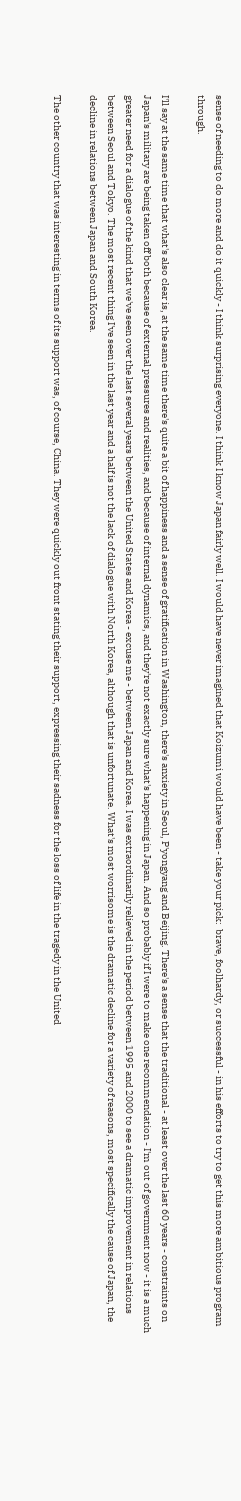sense of needing to do more and do it quickly - I think surprising everyone. I think I know Japan fairly well. I would have never imagined that Koizumi would have been - take your pick:  brave, foolhardy, or successful - in his efforts to try to get this more ambitious program through.

I'll say at the same time that what's also clear is, at the same time there's quite a bit of happiness and a sense of gratification in Washington, there's anxiety in Seoul, P'yongyang and Beijing. There's a sense that the traditional - at least over the last 60 years - constraints on Japan's military are being taken off both because of external pressures and realities, and because of internal dynamics, and they're not exactly sure what's happening in Japan. And so probably if I were to make one recommendation - I'm out of government now - it is a much greater need for a dialogue of the kind that we've seen over the last several years between the United States and Korea - excuse me - between Japan and Korea. I was extraordinarily relieved in the period between 1995 and 2000 to see a dramatic improvement in relations between Seoul and Tokyo. The most recent thing I've seen in the last year and a half is not the lack of dialogue with North Korea, although that is unfortunate. What's most worrisome is the dramatic decline for a variety of reasons, most specifically the cause of Japan, the decline in relations between Japan and South Korea.

The other country that was interesting in terms of its support was, of course, China. They were quickly out front stating their support, expressing their sadness for the loss of life in the tragedy in the United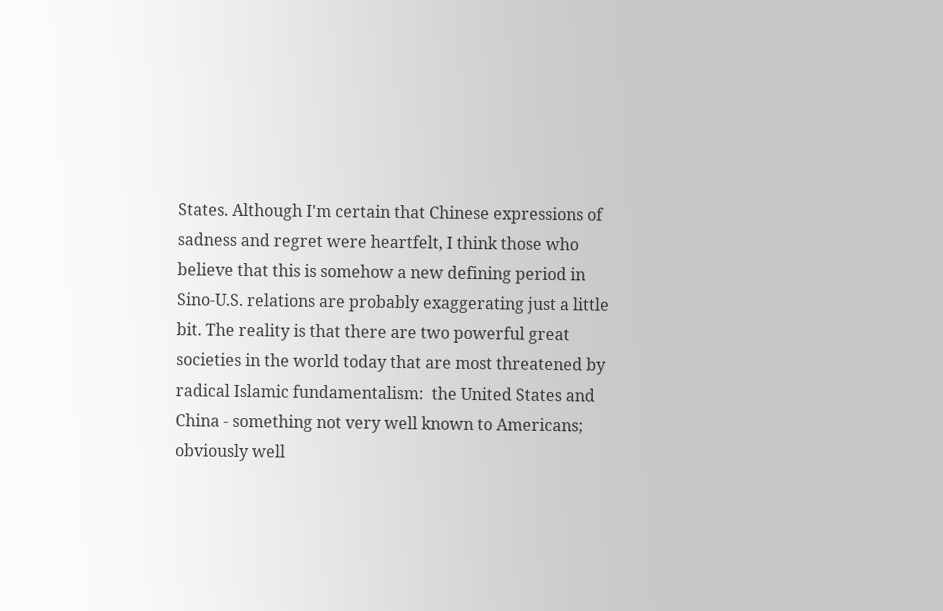States. Although I'm certain that Chinese expressions of sadness and regret were heartfelt, I think those who believe that this is somehow a new defining period in Sino-U.S. relations are probably exaggerating just a little bit. The reality is that there are two powerful great societies in the world today that are most threatened by radical Islamic fundamentalism:  the United States and China - something not very well known to Americans; obviously well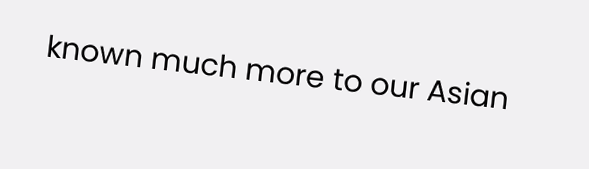known much more to our Asian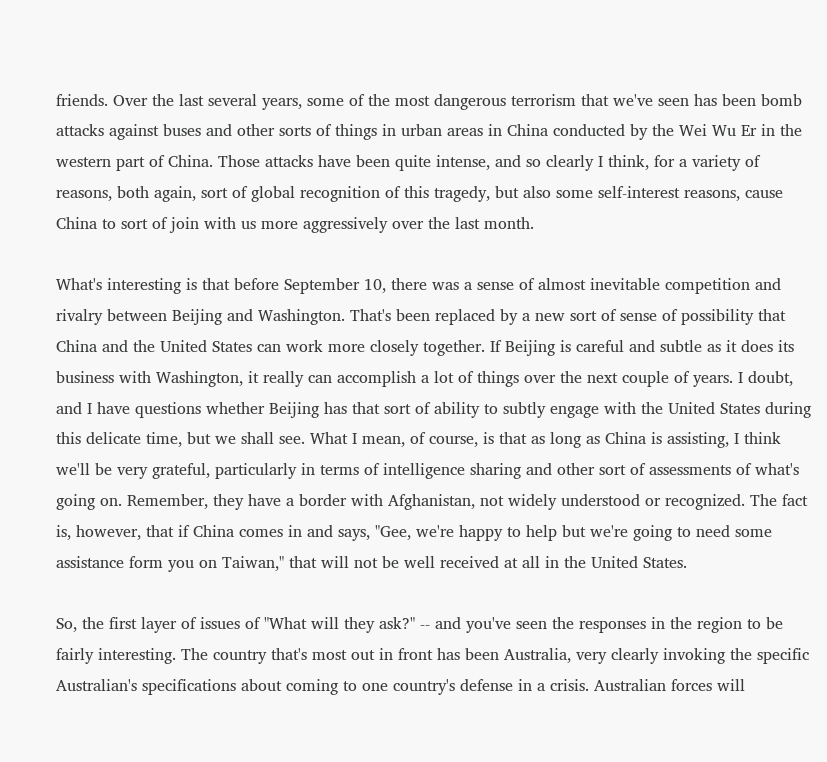friends. Over the last several years, some of the most dangerous terrorism that we've seen has been bomb attacks against buses and other sorts of things in urban areas in China conducted by the Wei Wu Er in the western part of China. Those attacks have been quite intense, and so clearly I think, for a variety of reasons, both again, sort of global recognition of this tragedy, but also some self-interest reasons, cause China to sort of join with us more aggressively over the last month.

What's interesting is that before September 10, there was a sense of almost inevitable competition and rivalry between Beijing and Washington. That's been replaced by a new sort of sense of possibility that China and the United States can work more closely together. If Beijing is careful and subtle as it does its business with Washington, it really can accomplish a lot of things over the next couple of years. I doubt, and I have questions whether Beijing has that sort of ability to subtly engage with the United States during this delicate time, but we shall see. What I mean, of course, is that as long as China is assisting, I think we'll be very grateful, particularly in terms of intelligence sharing and other sort of assessments of what's going on. Remember, they have a border with Afghanistan, not widely understood or recognized. The fact is, however, that if China comes in and says, "Gee, we're happy to help but we're going to need some assistance form you on Taiwan," that will not be well received at all in the United States.

So, the first layer of issues of "What will they ask?" -- and you've seen the responses in the region to be fairly interesting. The country that's most out in front has been Australia, very clearly invoking the specific Australian's specifications about coming to one country's defense in a crisis. Australian forces will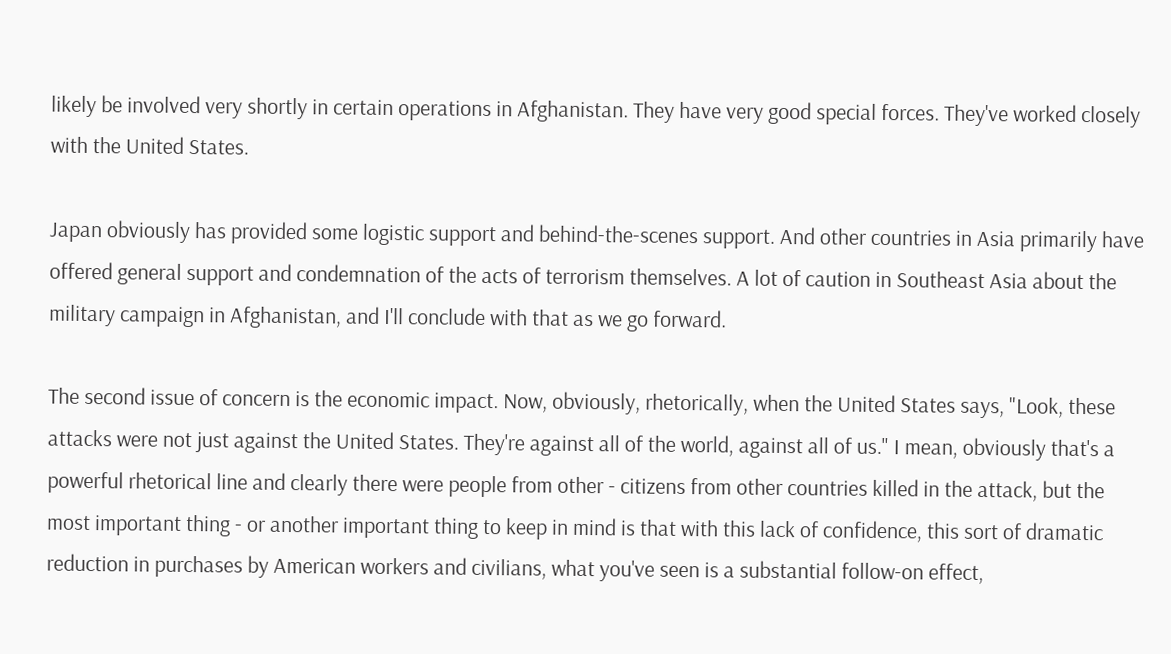likely be involved very shortly in certain operations in Afghanistan. They have very good special forces. They've worked closely with the United States.

Japan obviously has provided some logistic support and behind-the-scenes support. And other countries in Asia primarily have offered general support and condemnation of the acts of terrorism themselves. A lot of caution in Southeast Asia about the military campaign in Afghanistan, and I'll conclude with that as we go forward.

The second issue of concern is the economic impact. Now, obviously, rhetorically, when the United States says, "Look, these attacks were not just against the United States. They're against all of the world, against all of us." I mean, obviously that's a powerful rhetorical line and clearly there were people from other - citizens from other countries killed in the attack, but the most important thing - or another important thing to keep in mind is that with this lack of confidence, this sort of dramatic reduction in purchases by American workers and civilians, what you've seen is a substantial follow-on effect,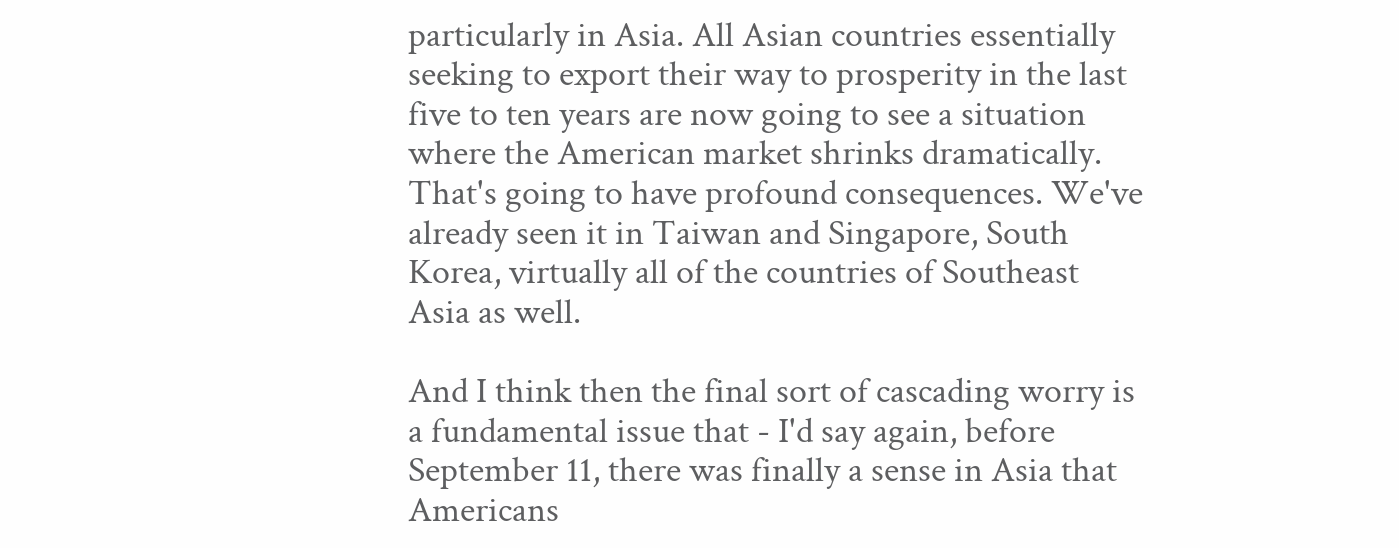particularly in Asia. All Asian countries essentially seeking to export their way to prosperity in the last five to ten years are now going to see a situation where the American market shrinks dramatically. That's going to have profound consequences. We've already seen it in Taiwan and Singapore, South Korea, virtually all of the countries of Southeast Asia as well.

And I think then the final sort of cascading worry is a fundamental issue that - I'd say again, before September 11, there was finally a sense in Asia that Americans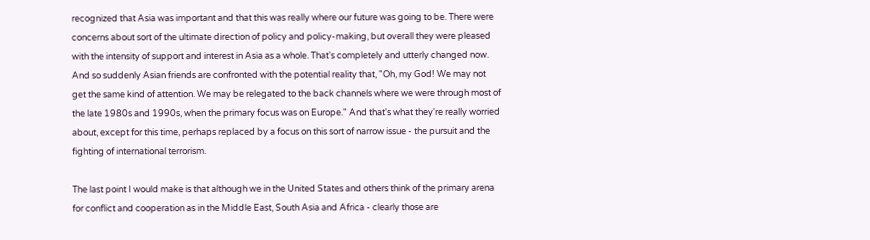recognized that Asia was important and that this was really where our future was going to be. There were concerns about sort of the ultimate direction of policy and policy-making, but overall they were pleased with the intensity of support and interest in Asia as a whole. That's completely and utterly changed now. And so suddenly Asian friends are confronted with the potential reality that, "Oh, my God! We may not get the same kind of attention. We may be relegated to the back channels where we were through most of the late 1980s and 1990s, when the primary focus was on Europe." And that's what they're really worried about, except for this time, perhaps replaced by a focus on this sort of narrow issue - the pursuit and the fighting of international terrorism.

The last point I would make is that although we in the United States and others think of the primary arena for conflict and cooperation as in the Middle East, South Asia and Africa - clearly those are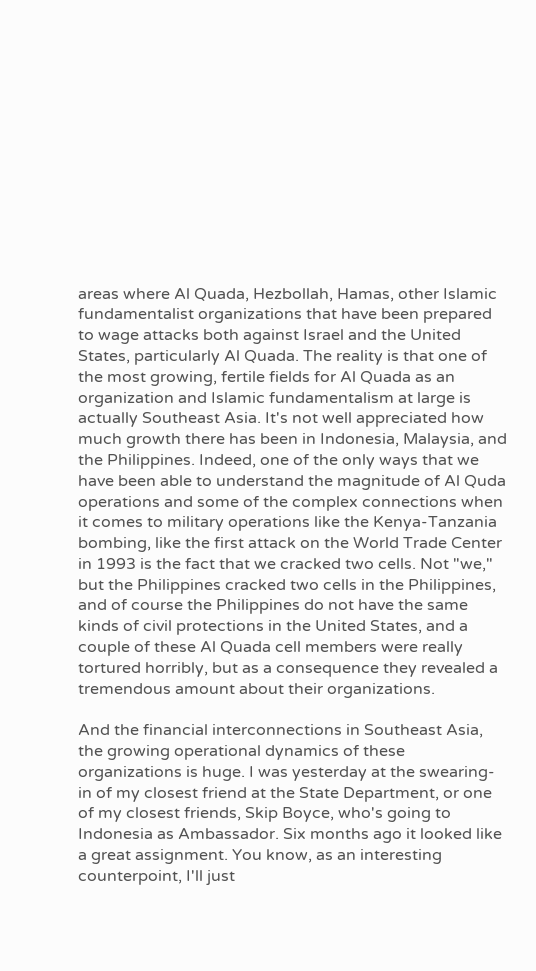areas where Al Quada, Hezbollah, Hamas, other Islamic fundamentalist organizations that have been prepared to wage attacks both against Israel and the United States, particularly Al Quada. The reality is that one of the most growing, fertile fields for Al Quada as an organization and Islamic fundamentalism at large is actually Southeast Asia. It's not well appreciated how much growth there has been in Indonesia, Malaysia, and the Philippines. Indeed, one of the only ways that we have been able to understand the magnitude of Al Quda operations and some of the complex connections when it comes to military operations like the Kenya-Tanzania bombing, like the first attack on the World Trade Center in 1993 is the fact that we cracked two cells. Not "we," but the Philippines cracked two cells in the Philippines, and of course the Philippines do not have the same kinds of civil protections in the United States, and a couple of these Al Quada cell members were really tortured horribly, but as a consequence they revealed a tremendous amount about their organizations.

And the financial interconnections in Southeast Asia, the growing operational dynamics of these organizations is huge. I was yesterday at the swearing-in of my closest friend at the State Department, or one of my closest friends, Skip Boyce, who's going to Indonesia as Ambassador. Six months ago it looked like a great assignment. You know, as an interesting counterpoint, I'll just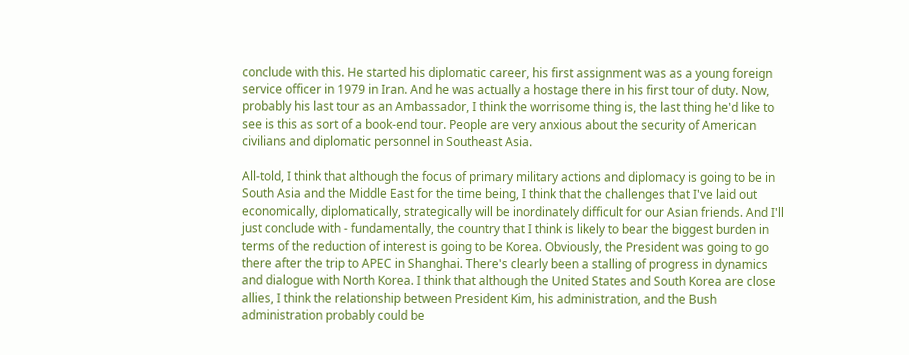conclude with this. He started his diplomatic career, his first assignment was as a young foreign service officer in 1979 in Iran. And he was actually a hostage there in his first tour of duty. Now, probably his last tour as an Ambassador, I think the worrisome thing is, the last thing he'd like to see is this as sort of a book-end tour. People are very anxious about the security of American civilians and diplomatic personnel in Southeast Asia.

All-told, I think that although the focus of primary military actions and diplomacy is going to be in South Asia and the Middle East for the time being, I think that the challenges that I've laid out economically, diplomatically, strategically will be inordinately difficult for our Asian friends. And I'll just conclude with - fundamentally, the country that I think is likely to bear the biggest burden in terms of the reduction of interest is going to be Korea. Obviously, the President was going to go there after the trip to APEC in Shanghai. There's clearly been a stalling of progress in dynamics and dialogue with North Korea. I think that although the United States and South Korea are close allies, I think the relationship between President Kim, his administration, and the Bush administration probably could be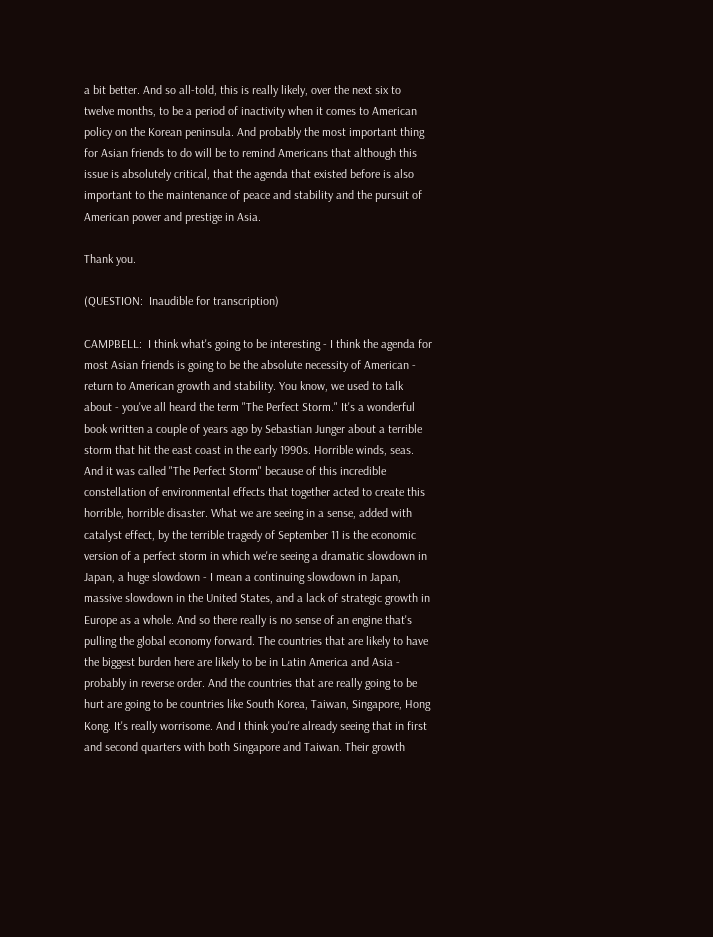a bit better. And so all-told, this is really likely, over the next six to twelve months, to be a period of inactivity when it comes to American policy on the Korean peninsula. And probably the most important thing for Asian friends to do will be to remind Americans that although this issue is absolutely critical, that the agenda that existed before is also important to the maintenance of peace and stability and the pursuit of American power and prestige in Asia.

Thank you.

(QUESTION:  Inaudible for transcription)

CAMPBELL:  I think what's going to be interesting - I think the agenda for most Asian friends is going to be the absolute necessity of American - return to American growth and stability. You know, we used to talk about - you've all heard the term "The Perfect Storm." It's a wonderful book written a couple of years ago by Sebastian Junger about a terrible storm that hit the east coast in the early 1990s. Horrible winds, seas. And it was called "The Perfect Storm" because of this incredible constellation of environmental effects that together acted to create this horrible, horrible disaster. What we are seeing in a sense, added with catalyst effect, by the terrible tragedy of September 11 is the economic version of a perfect storm in which we're seeing a dramatic slowdown in Japan, a huge slowdown - I mean a continuing slowdown in Japan, massive slowdown in the United States, and a lack of strategic growth in Europe as a whole. And so there really is no sense of an engine that's pulling the global economy forward. The countries that are likely to have the biggest burden here are likely to be in Latin America and Asia - probably in reverse order. And the countries that are really going to be hurt are going to be countries like South Korea, Taiwan, Singapore, Hong Kong. It's really worrisome. And I think you're already seeing that in first and second quarters with both Singapore and Taiwan. Their growth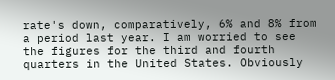rate's down, comparatively, 6% and 8% from a period last year. I am worried to see the figures for the third and fourth quarters in the United States. Obviously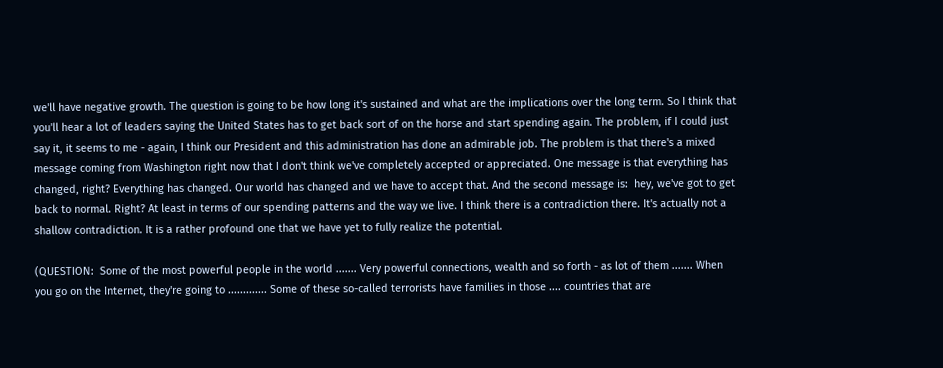we'll have negative growth. The question is going to be how long it's sustained and what are the implications over the long term. So I think that you'll hear a lot of leaders saying the United States has to get back sort of on the horse and start spending again. The problem, if I could just say it, it seems to me - again, I think our President and this administration has done an admirable job. The problem is that there's a mixed message coming from Washington right now that I don't think we've completely accepted or appreciated. One message is that everything has changed, right? Everything has changed. Our world has changed and we have to accept that. And the second message is:  hey, we've got to get back to normal. Right? At least in terms of our spending patterns and the way we live. I think there is a contradiction there. It's actually not a shallow contradiction. It is a rather profound one that we have yet to fully realize the potential.

(QUESTION:  Some of the most powerful people in the world ....... Very powerful connections, wealth and so forth - as lot of them ....... When you go on the Internet, they're going to ............. Some of these so-called terrorists have families in those .... countries that are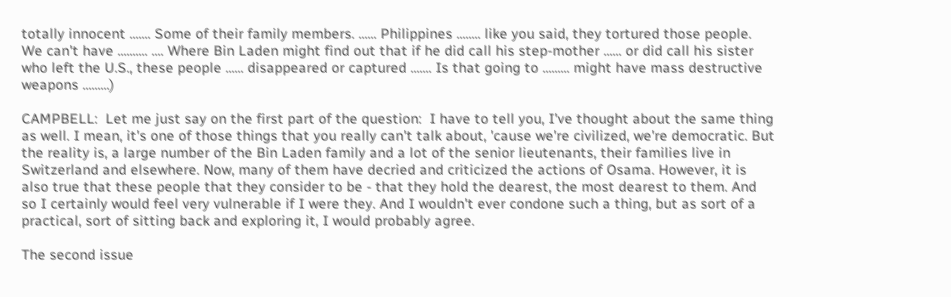totally innocent ....... Some of their family members. ...... Philippines ........ like you said, they tortured those people. We can't have .......... .... Where Bin Laden might find out that if he did call his step-mother ...... or did call his sister who left the U.S., these people ...... disappeared or captured ....... Is that going to ......... might have mass destructive weapons .........)

CAMPBELL:  Let me just say on the first part of the question:  I have to tell you, I've thought about the same thing as well. I mean, it's one of those things that you really can't talk about, 'cause we're civilized, we're democratic. But the reality is, a large number of the Bin Laden family and a lot of the senior lieutenants, their families live in Switzerland and elsewhere. Now, many of them have decried and criticized the actions of Osama. However, it is also true that these people that they consider to be - that they hold the dearest, the most dearest to them. And so I certainly would feel very vulnerable if I were they. And I wouldn't ever condone such a thing, but as sort of a practical, sort of sitting back and exploring it, I would probably agree.

The second issue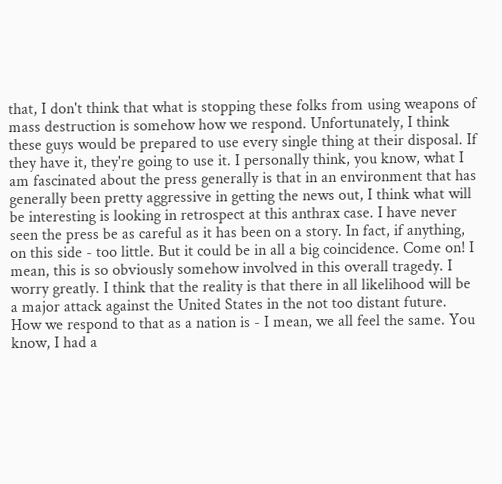that, I don't think that what is stopping these folks from using weapons of mass destruction is somehow how we respond. Unfortunately, I think these guys would be prepared to use every single thing at their disposal. If they have it, they're going to use it. I personally think, you know, what I am fascinated about the press generally is that in an environment that has generally been pretty aggressive in getting the news out, I think what will be interesting is looking in retrospect at this anthrax case. I have never seen the press be as careful as it has been on a story. In fact, if anything, on this side - too little. But it could be in all a big coincidence. Come on! I mean, this is so obviously somehow involved in this overall tragedy. I worry greatly. I think that the reality is that there in all likelihood will be a major attack against the United States in the not too distant future. How we respond to that as a nation is - I mean, we all feel the same. You know, I had a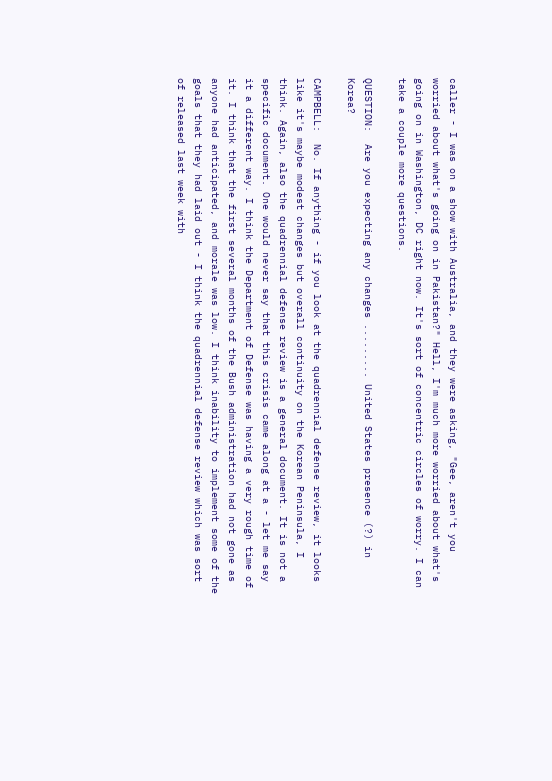caller - I was on a show with Australia, and they were asking, "Gee, aren't you worried about what's going on in Pakistan?" Hell, I'm much more worried about what's going on in Washington, DC right now. It's sort of concentric circles of worry. I can take a couple more questions.

QUESTION:  Are you expecting any changes ......... United States presence (?) in Korea?

CAMPBELL:  No. If anything - if you look at the quadrennial defense review, it looks like it's maybe modest changes but overall continuity on the Korean Peninsula, I think. Again, also the quadrennial defense review is a general document. It is not a specific document. One would never say that this crisis came along at a - let me say it a different way. I think the Department of Defense was having a very rough time of it. I think that the first several months of the Bush administration had not gone as anyone had anticipated, and morale was low. I think inability to implement some of the goals that they had laid out - I think the quadrennial defense review which was sort of released last week with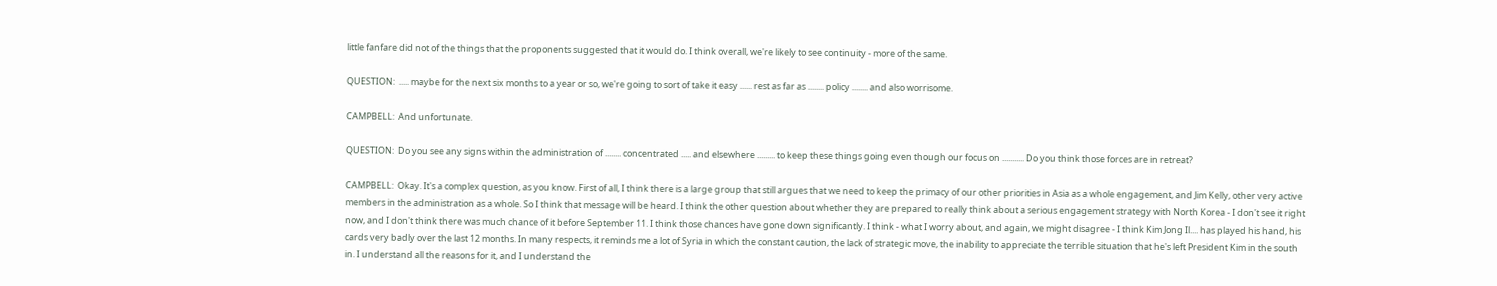little fanfare did not of the things that the proponents suggested that it would do. I think overall, we're likely to see continuity - more of the same.

QUESTION:  ..... maybe for the next six months to a year or so, we're going to sort of take it easy ...... rest as far as ........ policy ........ and also worrisome.

CAMPBELL:  And unfortunate.

QUESTION:  Do you see any signs within the administration of ........ concentrated ..... and elsewhere ......... to keep these things going even though our focus on ........... Do you think those forces are in retreat?

CAMPBELL:  Okay. It's a complex question, as you know. First of all, I think there is a large group that still argues that we need to keep the primacy of our other priorities in Asia as a whole engagement, and Jim Kelly, other very active members in the administration as a whole. So I think that message will be heard. I think the other question about whether they are prepared to really think about a serious engagement strategy with North Korea - I don't see it right now, and I don't think there was much chance of it before September 11. I think those chances have gone down significantly. I think - what I worry about, and again, we might disagree - I think Kim Jong Il.... has played his hand, his cards very badly over the last 12 months. In many respects, it reminds me a lot of Syria in which the constant caution, the lack of strategic move, the inability to appreciate the terrible situation that he's left President Kim in the south in. I understand all the reasons for it, and I understand the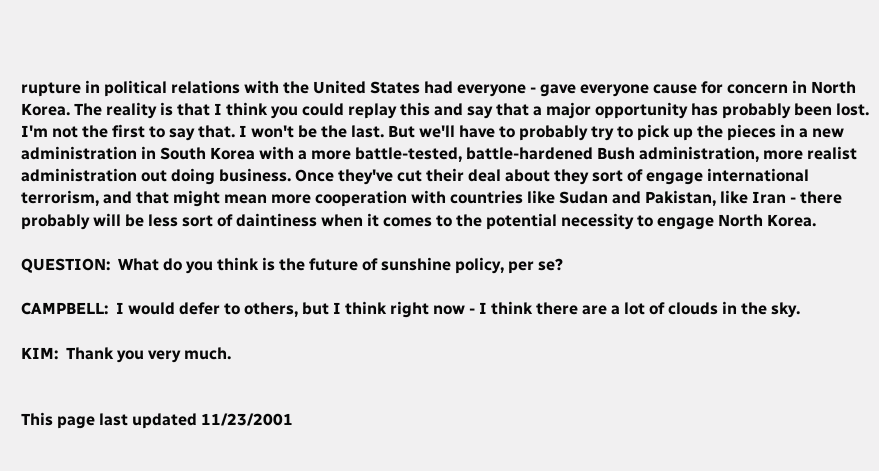rupture in political relations with the United States had everyone - gave everyone cause for concern in North Korea. The reality is that I think you could replay this and say that a major opportunity has probably been lost. I'm not the first to say that. I won't be the last. But we'll have to probably try to pick up the pieces in a new administration in South Korea with a more battle-tested, battle-hardened Bush administration, more realist administration out doing business. Once they've cut their deal about they sort of engage international terrorism, and that might mean more cooperation with countries like Sudan and Pakistan, like Iran - there probably will be less sort of daintiness when it comes to the potential necessity to engage North Korea.

QUESTION:  What do you think is the future of sunshine policy, per se?

CAMPBELL:  I would defer to others, but I think right now - I think there are a lot of clouds in the sky.

KIM:  Thank you very much.


This page last updated 11/23/2001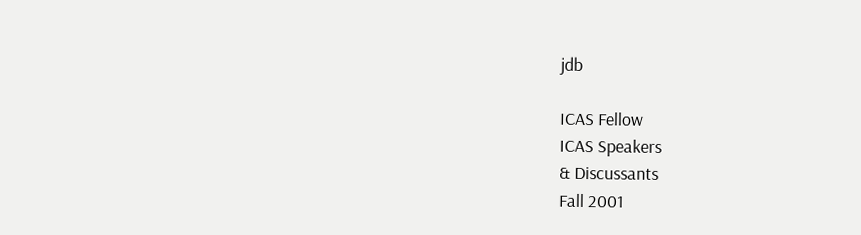jdb

ICAS Fellow
ICAS Speakers
& Discussants
Fall 2001